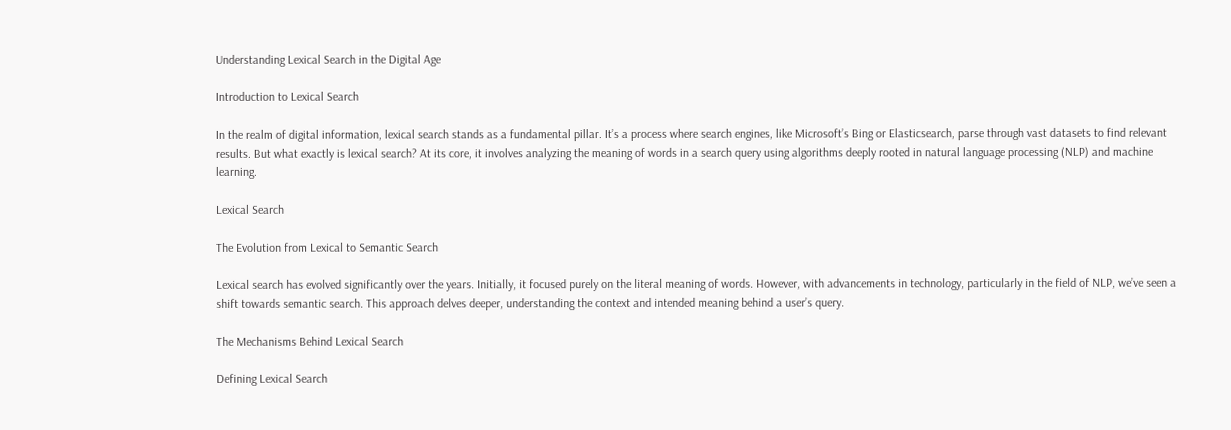Understanding Lexical Search in the Digital Age

Introduction to Lexical Search

In the realm of digital information, lexical search stands as a fundamental pillar. It’s a process where search engines, like Microsoft’s Bing or Elasticsearch, parse through vast datasets to find relevant results. But what exactly is lexical search? At its core, it involves analyzing the meaning of words in a search query using algorithms deeply rooted in natural language processing (NLP) and machine learning.

Lexical Search

The Evolution from Lexical to Semantic Search

Lexical search has evolved significantly over the years. Initially, it focused purely on the literal meaning of words. However, with advancements in technology, particularly in the field of NLP, we’ve seen a shift towards semantic search. This approach delves deeper, understanding the context and intended meaning behind a user’s query.

The Mechanisms Behind Lexical Search

Defining Lexical Search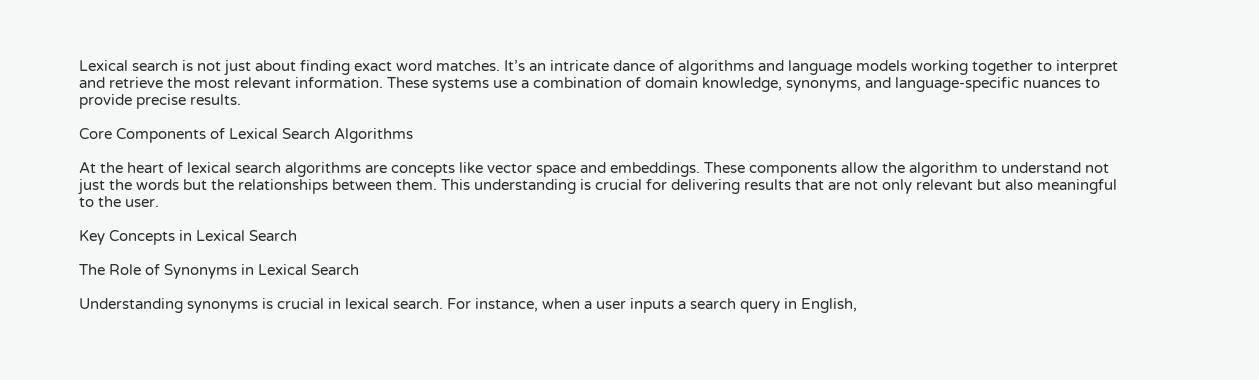Lexical search is not just about finding exact word matches. It’s an intricate dance of algorithms and language models working together to interpret and retrieve the most relevant information. These systems use a combination of domain knowledge, synonyms, and language-specific nuances to provide precise results.

Core Components of Lexical Search Algorithms

At the heart of lexical search algorithms are concepts like vector space and embeddings. These components allow the algorithm to understand not just the words but the relationships between them. This understanding is crucial for delivering results that are not only relevant but also meaningful to the user.

Key Concepts in Lexical Search

The Role of Synonyms in Lexical Search

Understanding synonyms is crucial in lexical search. For instance, when a user inputs a search query in English,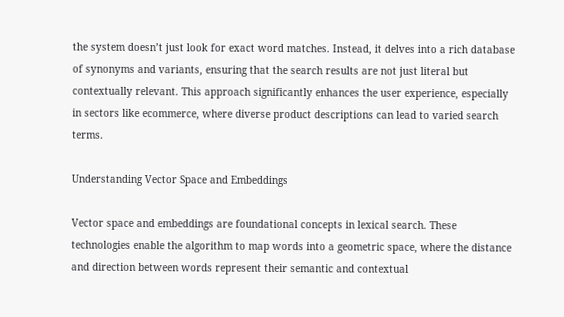the system doesn’t just look for exact word matches. Instead, it delves into a rich database of synonyms and variants, ensuring that the search results are not just literal but contextually relevant. This approach significantly enhances the user experience, especially in sectors like ecommerce, where diverse product descriptions can lead to varied search terms.

Understanding Vector Space and Embeddings

Vector space and embeddings are foundational concepts in lexical search. These technologies enable the algorithm to map words into a geometric space, where the distance and direction between words represent their semantic and contextual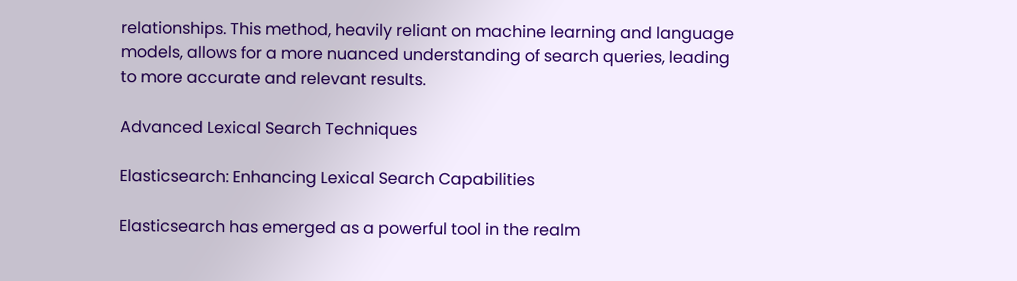relationships. This method, heavily reliant on machine learning and language models, allows for a more nuanced understanding of search queries, leading to more accurate and relevant results.

Advanced Lexical Search Techniques

Elasticsearch: Enhancing Lexical Search Capabilities

Elasticsearch has emerged as a powerful tool in the realm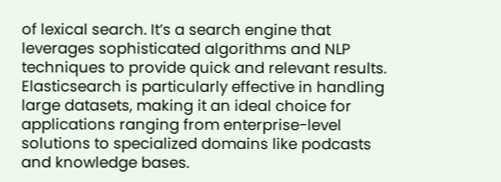of lexical search. It’s a search engine that leverages sophisticated algorithms and NLP techniques to provide quick and relevant results. Elasticsearch is particularly effective in handling large datasets, making it an ideal choice for applications ranging from enterprise-level solutions to specialized domains like podcasts and knowledge bases.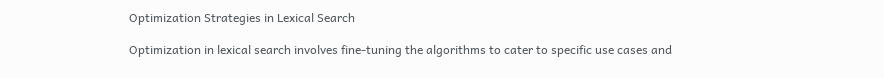Optimization Strategies in Lexical Search

Optimization in lexical search involves fine-tuning the algorithms to cater to specific use cases and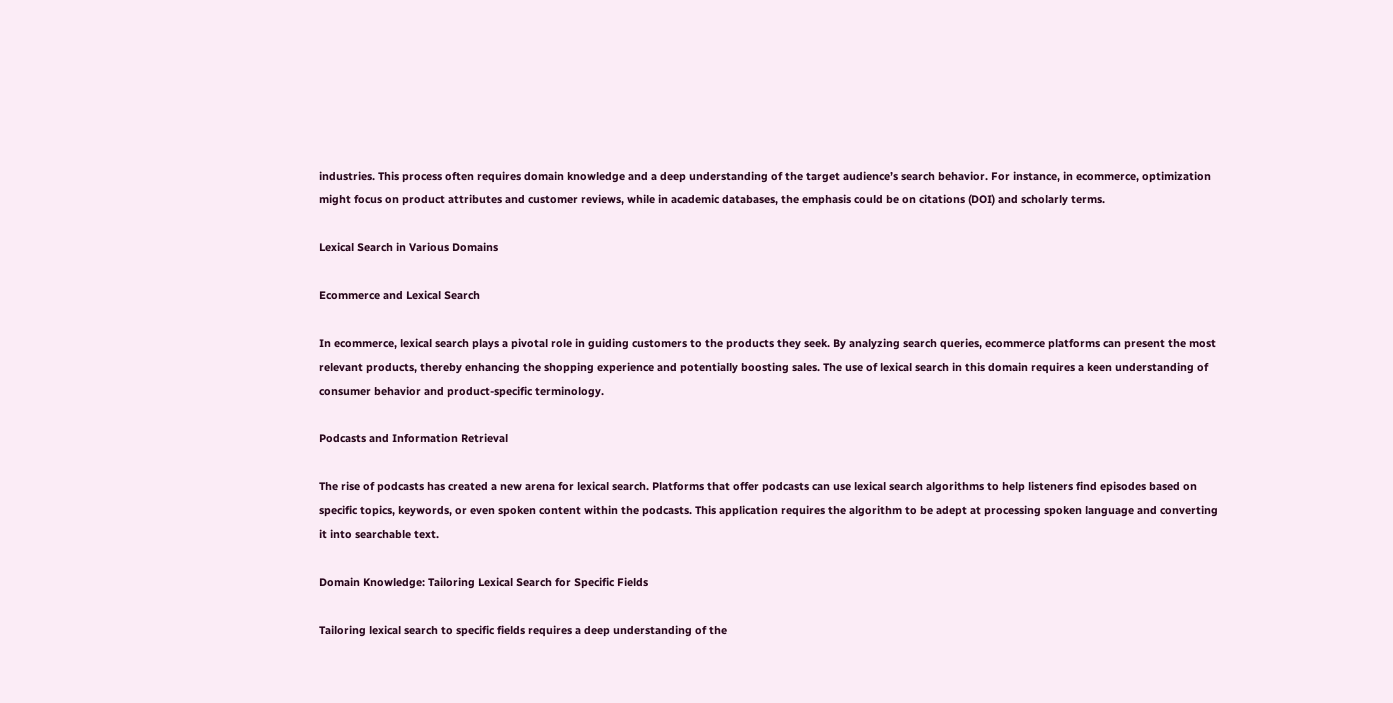industries. This process often requires domain knowledge and a deep understanding of the target audience’s search behavior. For instance, in ecommerce, optimization might focus on product attributes and customer reviews, while in academic databases, the emphasis could be on citations (DOI) and scholarly terms.

Lexical Search in Various Domains

Ecommerce and Lexical Search

In ecommerce, lexical search plays a pivotal role in guiding customers to the products they seek. By analyzing search queries, ecommerce platforms can present the most relevant products, thereby enhancing the shopping experience and potentially boosting sales. The use of lexical search in this domain requires a keen understanding of consumer behavior and product-specific terminology.

Podcasts and Information Retrieval

The rise of podcasts has created a new arena for lexical search. Platforms that offer podcasts can use lexical search algorithms to help listeners find episodes based on specific topics, keywords, or even spoken content within the podcasts. This application requires the algorithm to be adept at processing spoken language and converting it into searchable text.

Domain Knowledge: Tailoring Lexical Search for Specific Fields

Tailoring lexical search to specific fields requires a deep understanding of the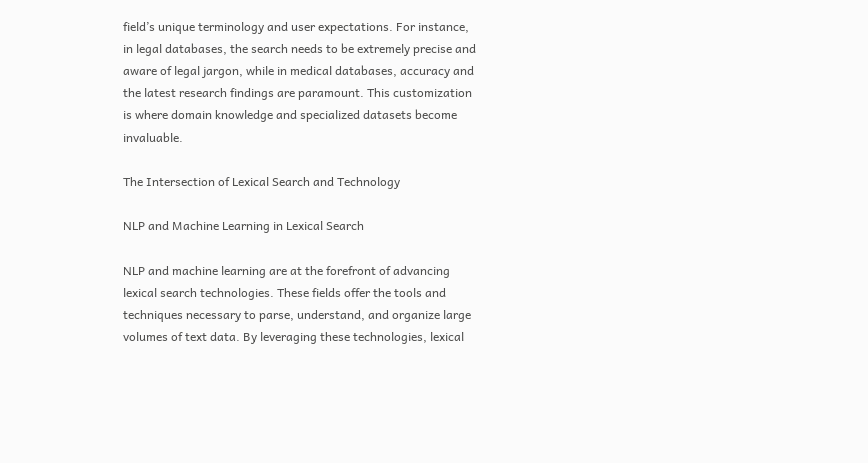field’s unique terminology and user expectations. For instance, in legal databases, the search needs to be extremely precise and aware of legal jargon, while in medical databases, accuracy and the latest research findings are paramount. This customization is where domain knowledge and specialized datasets become invaluable.

The Intersection of Lexical Search and Technology

NLP and Machine Learning in Lexical Search

NLP and machine learning are at the forefront of advancing lexical search technologies. These fields offer the tools and techniques necessary to parse, understand, and organize large volumes of text data. By leveraging these technologies, lexical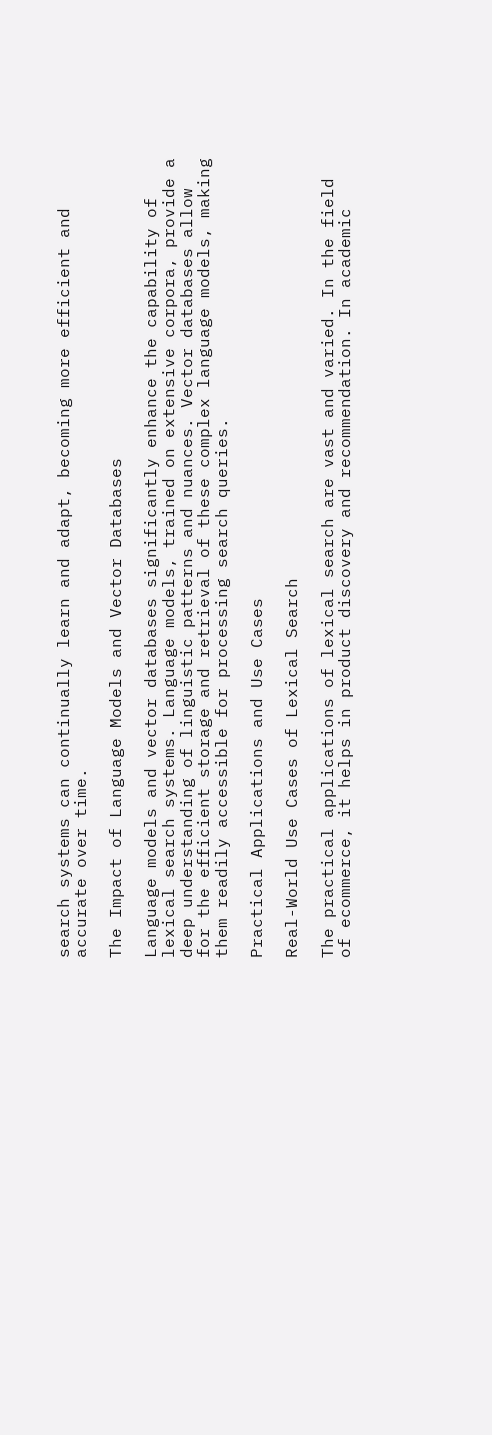search systems can continually learn and adapt, becoming more efficient and accurate over time.

The Impact of Language Models and Vector Databases

Language models and vector databases significantly enhance the capability of lexical search systems. Language models, trained on extensive corpora, provide a deep understanding of linguistic patterns and nuances. Vector databases allow for the efficient storage and retrieval of these complex language models, making them readily accessible for processing search queries.

Practical Applications and Use Cases

Real-World Use Cases of Lexical Search

The practical applications of lexical search are vast and varied. In the field of ecommerce, it helps in product discovery and recommendation. In academic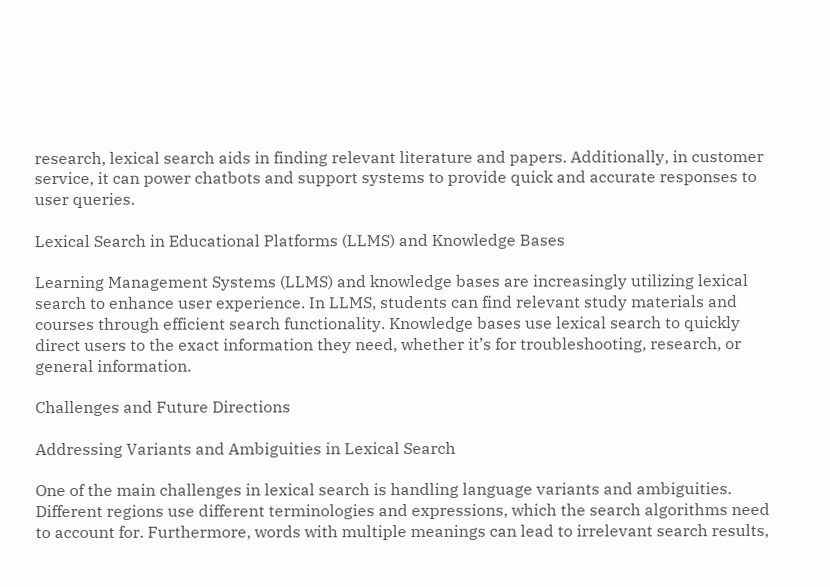research, lexical search aids in finding relevant literature and papers. Additionally, in customer service, it can power chatbots and support systems to provide quick and accurate responses to user queries.

Lexical Search in Educational Platforms (LLMS) and Knowledge Bases

Learning Management Systems (LLMS) and knowledge bases are increasingly utilizing lexical search to enhance user experience. In LLMS, students can find relevant study materials and courses through efficient search functionality. Knowledge bases use lexical search to quickly direct users to the exact information they need, whether it’s for troubleshooting, research, or general information.

Challenges and Future Directions

Addressing Variants and Ambiguities in Lexical Search

One of the main challenges in lexical search is handling language variants and ambiguities. Different regions use different terminologies and expressions, which the search algorithms need to account for. Furthermore, words with multiple meanings can lead to irrelevant search results,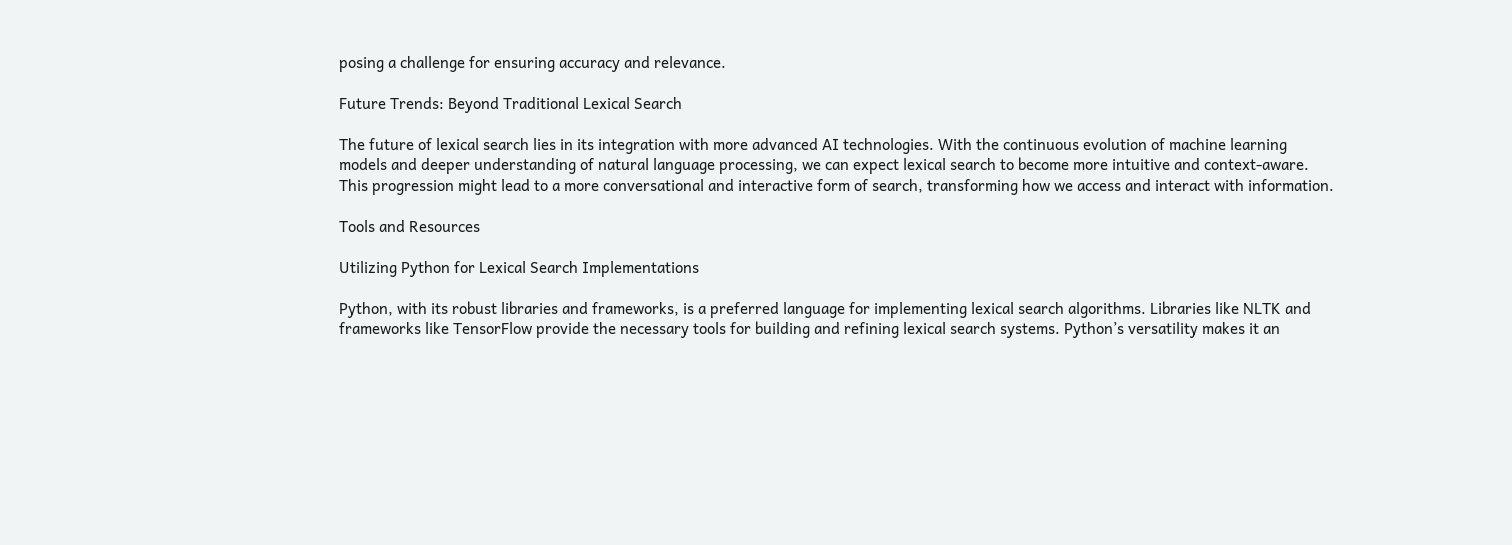posing a challenge for ensuring accuracy and relevance.

Future Trends: Beyond Traditional Lexical Search

The future of lexical search lies in its integration with more advanced AI technologies. With the continuous evolution of machine learning models and deeper understanding of natural language processing, we can expect lexical search to become more intuitive and context-aware. This progression might lead to a more conversational and interactive form of search, transforming how we access and interact with information.

Tools and Resources

Utilizing Python for Lexical Search Implementations

Python, with its robust libraries and frameworks, is a preferred language for implementing lexical search algorithms. Libraries like NLTK and frameworks like TensorFlow provide the necessary tools for building and refining lexical search systems. Python’s versatility makes it an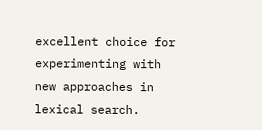excellent choice for experimenting with new approaches in lexical search.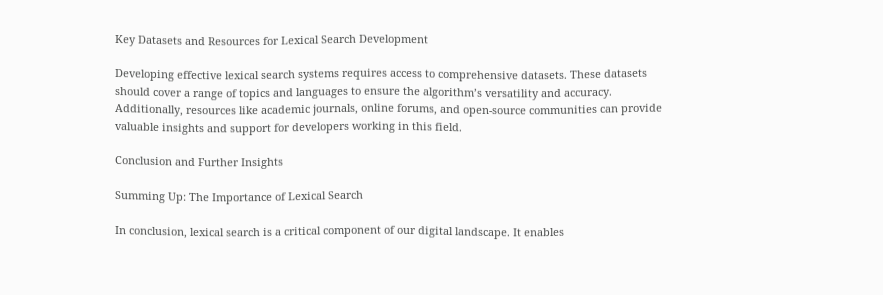Key Datasets and Resources for Lexical Search Development

Developing effective lexical search systems requires access to comprehensive datasets. These datasets should cover a range of topics and languages to ensure the algorithm’s versatility and accuracy. Additionally, resources like academic journals, online forums, and open-source communities can provide valuable insights and support for developers working in this field.

Conclusion and Further Insights

Summing Up: The Importance of Lexical Search

In conclusion, lexical search is a critical component of our digital landscape. It enables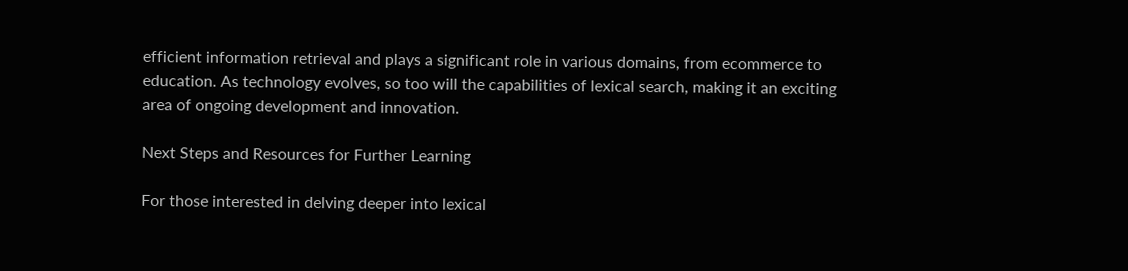efficient information retrieval and plays a significant role in various domains, from ecommerce to education. As technology evolves, so too will the capabilities of lexical search, making it an exciting area of ongoing development and innovation.

Next Steps and Resources for Further Learning

For those interested in delving deeper into lexical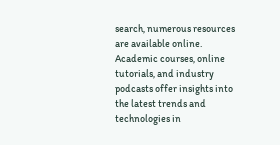search, numerous resources are available online. Academic courses, online tutorials, and industry podcasts offer insights into the latest trends and technologies in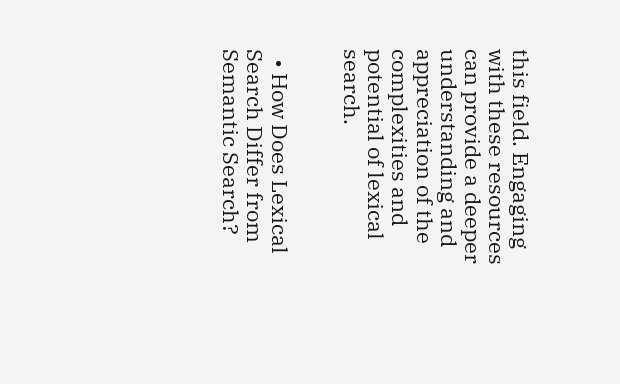this field. Engaging with these resources can provide a deeper understanding and appreciation of the complexities and potential of lexical search.


  • How Does Lexical Search Differ from Semantic Search?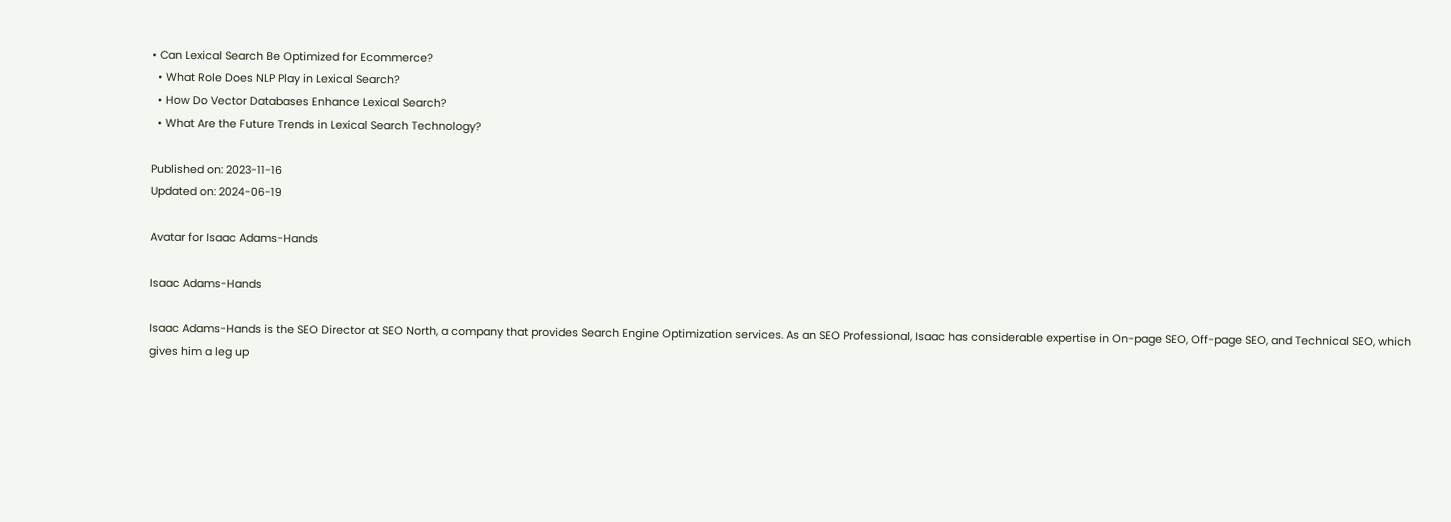• Can Lexical Search Be Optimized for Ecommerce?
  • What Role Does NLP Play in Lexical Search?
  • How Do Vector Databases Enhance Lexical Search?
  • What Are the Future Trends in Lexical Search Technology?

Published on: 2023-11-16
Updated on: 2024-06-19

Avatar for Isaac Adams-Hands

Isaac Adams-Hands

Isaac Adams-Hands is the SEO Director at SEO North, a company that provides Search Engine Optimization services. As an SEO Professional, Isaac has considerable expertise in On-page SEO, Off-page SEO, and Technical SEO, which gives him a leg up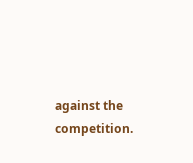against the competition.